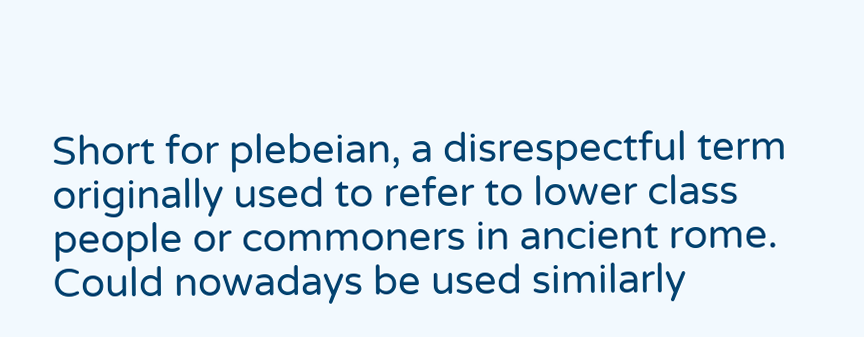Short for plebeian, a disrespectful term originally used to refer to lower class people or commoners in ancient rome. Could nowadays be used similarly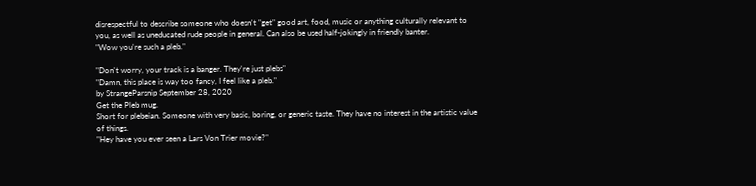disrespectful to describe someone who doesn't "get" good art, food, music or anything culturally relevant to you, as well as uneducated rude people in general. Can also be used half-jokingly in friendly banter.
"Wow you're such a pleb."

"Don't worry, your track is a banger. They're just plebs"
"Damn, this place is way too fancy, I feel like a pleb."
by StrangeParsnip September 28, 2020
Get the Pleb mug.
Short for plebeian. Someone with very basic, boring, or generic taste. They have no interest in the artistic value of things.
"Hey have you ever seen a Lars Von Trier movie?"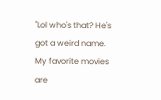"Lol who's that? He's got a weird name. My favorite movies are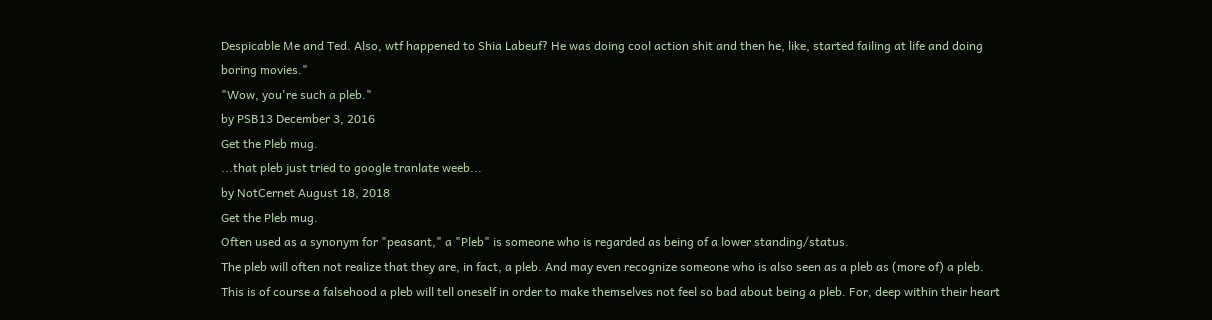Despicable Me and Ted. Also, wtf happened to Shia Labeuf? He was doing cool action shit and then he, like, started failing at life and doing boring movies."
"Wow, you're such a pleb."
by PSB13 December 3, 2016
Get the Pleb mug.
...that pleb just tried to google tranlate weeb...
by NotCernet August 18, 2018
Get the Pleb mug.
Often used as a synonym for "peasant," a "Pleb" is someone who is regarded as being of a lower standing/status.
The pleb will often not realize that they are, in fact, a pleb. And may even recognize someone who is also seen as a pleb as (more of) a pleb. This is of course a falsehood a pleb will tell oneself in order to make themselves not feel so bad about being a pleb. For, deep within their heart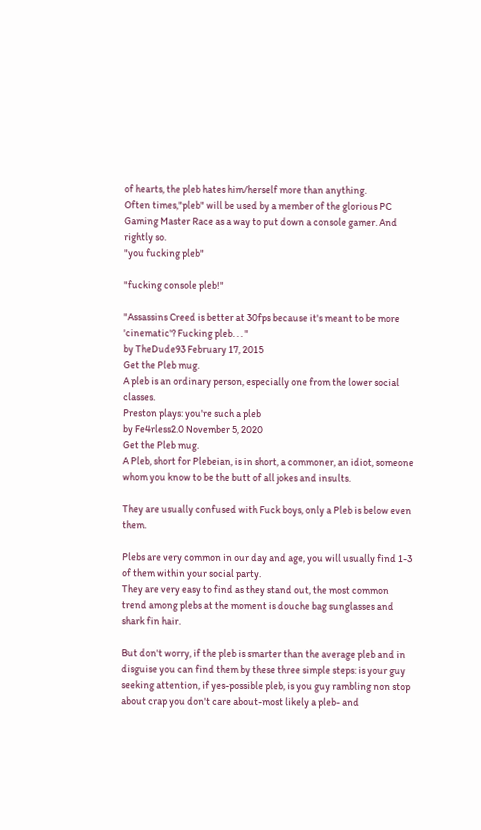of hearts, the pleb hates him/herself more than anything.
Often times,"pleb" will be used by a member of the glorious PC Gaming Master Race as a way to put down a console gamer. And rightly so.
"you fucking pleb"

"fucking console pleb!"

"Assassins Creed is better at 30fps because it's meant to be more 'cinematic'? Fucking pleb. . . "
by TheDude93 February 17, 2015
Get the Pleb mug.
A pleb is an ordinary person, especially one from the lower social classes.
Preston plays: you're such a pleb
by Fe4rless2.0 November 5, 2020
Get the Pleb mug.
A Pleb, short for Plebeian, is in short, a commoner, an idiot, someone whom you know to be the butt of all jokes and insults.

They are usually confused with Fuck boys, only a Pleb is below even them.

Plebs are very common in our day and age, you will usually find 1-3 of them within your social party.
They are very easy to find as they stand out, the most common trend among plebs at the moment is douche bag sunglasses and shark fin hair.

But don't worry, if the pleb is smarter than the average pleb and in disguise you can find them by these three simple steps: is your guy seeking attention, if yes-possible pleb, is you guy rambling non stop about crap you don't care about-most likely a pleb- and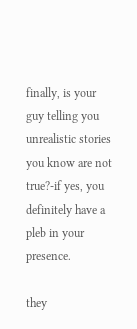finally, is your guy telling you unrealistic stories you know are not true?-if yes, you definitely have a pleb in your presence.

they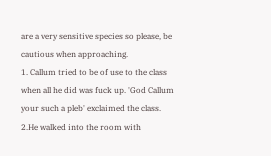are a very sensitive species so please, be cautious when approaching.
1. Callum tried to be of use to the class when all he did was fuck up. 'God Callum your such a pleb' exclaimed the class.
2.He walked into the room with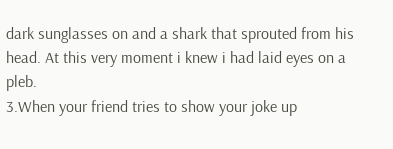dark sunglasses on and a shark that sprouted from his head. At this very moment i knew i had laid eyes on a pleb.
3.When your friend tries to show your joke up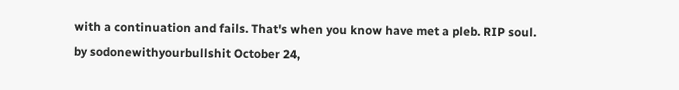with a continuation and fails. That's when you know have met a pleb. RIP soul.
by sodonewithyourbullshit October 24,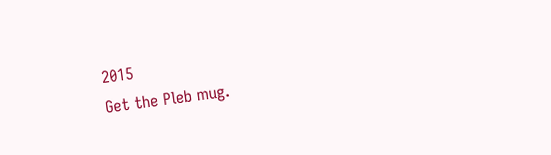2015
Get the Pleb mug.